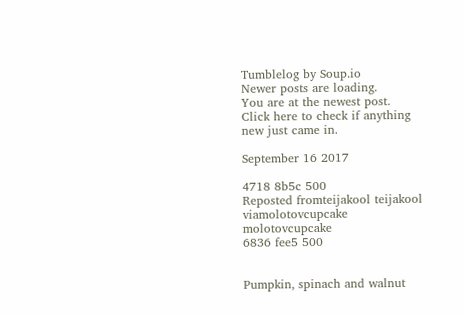Tumblelog by Soup.io
Newer posts are loading.
You are at the newest post.
Click here to check if anything new just came in.

September 16 2017

4718 8b5c 500
Reposted fromteijakool teijakool viamolotovcupcake molotovcupcake
6836 fee5 500


Pumpkin, spinach and walnut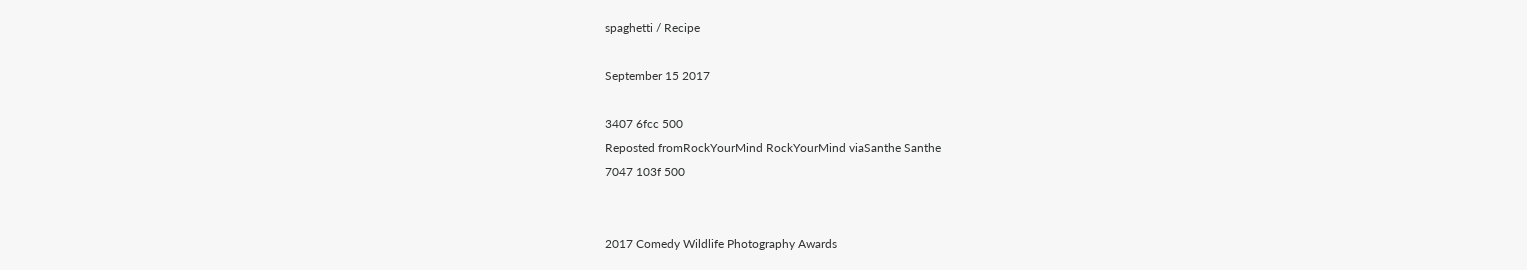spaghetti / Recipe

September 15 2017

3407 6fcc 500
Reposted fromRockYourMind RockYourMind viaSanthe Santhe
7047 103f 500


2017 Comedy Wildlife Photography Awards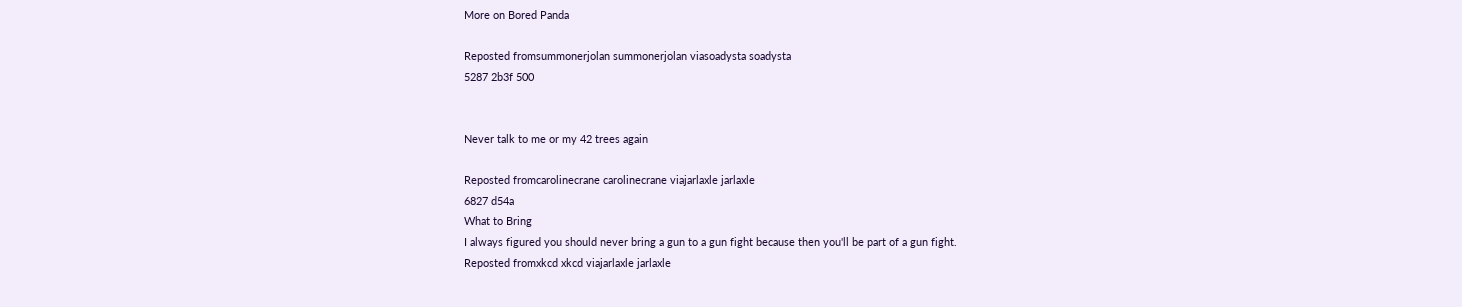More on Bored Panda

Reposted fromsummonerjolan summonerjolan viasoadysta soadysta
5287 2b3f 500


Never talk to me or my 42 trees again

Reposted fromcarolinecrane carolinecrane viajarlaxle jarlaxle
6827 d54a
What to Bring
I always figured you should never bring a gun to a gun fight because then you'll be part of a gun fight.
Reposted fromxkcd xkcd viajarlaxle jarlaxle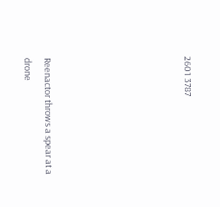2601 3787






Reenactor throws a spear at a drone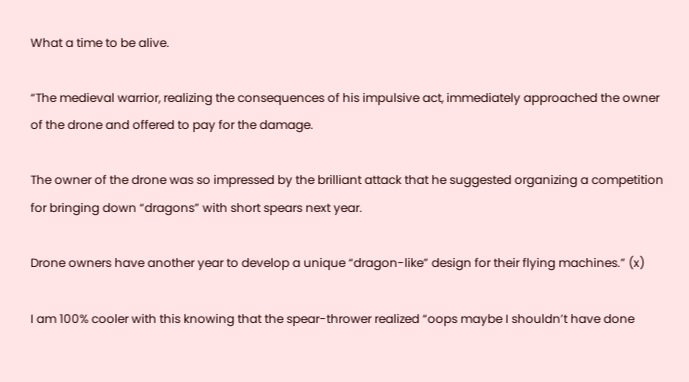What a time to be alive.

“The medieval warrior, realizing the consequences of his impulsive act, immediately approached the owner of the drone and offered to pay for the damage.

The owner of the drone was so impressed by the brilliant attack that he suggested organizing a competition for bringing down “dragons” with short spears next year.

Drone owners have another year to develop a unique “dragon-like” design for their flying machines.” (x)

I am 100% cooler with this knowing that the spear-thrower realized “oops maybe I shouldn’t have done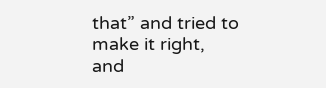that” and tried to make it right, and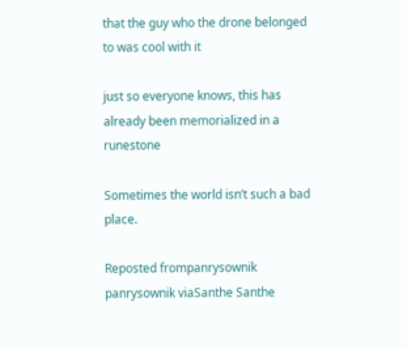that the guy who the drone belonged to was cool with it

just so everyone knows, this has already been memorialized in a runestone

Sometimes the world isn’t such a bad place.

Reposted frompanrysownik panrysownik viaSanthe Santhe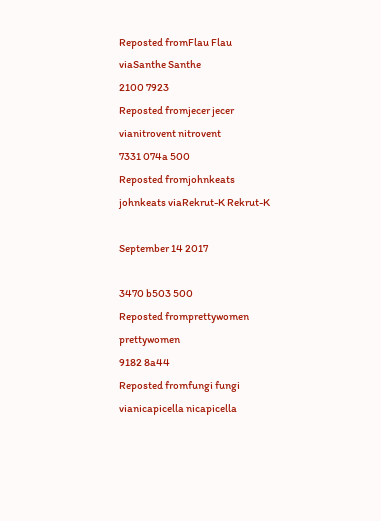Reposted fromFlau Flau viaSanthe Santhe
2100 7923
Reposted fromjecer jecer vianitrovent nitrovent
7331 074a 500
Reposted fromjohnkeats johnkeats viaRekrut-K Rekrut-K

September 14 2017

3470 b503 500
Reposted fromprettywomen prettywomen
9182 8a44
Reposted fromfungi fungi vianicapicella nicapicella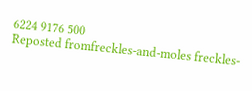6224 9176 500
Reposted fromfreckles-and-moles freckles-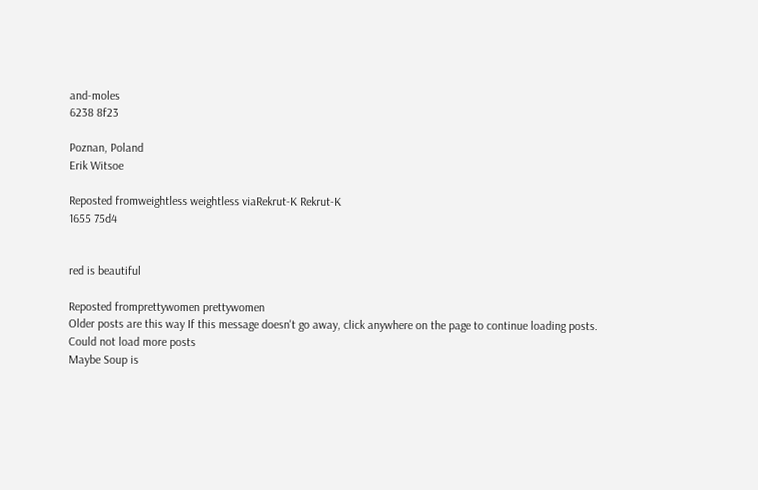and-moles
6238 8f23

Poznan, Poland
Erik Witsoe

Reposted fromweightless weightless viaRekrut-K Rekrut-K
1655 75d4


red is beautiful

Reposted fromprettywomen prettywomen
Older posts are this way If this message doesn't go away, click anywhere on the page to continue loading posts.
Could not load more posts
Maybe Soup is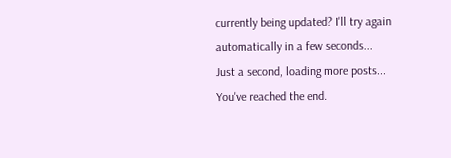currently being updated? I'll try again automatically in a few seconds...
Just a second, loading more posts...
You've reached the end.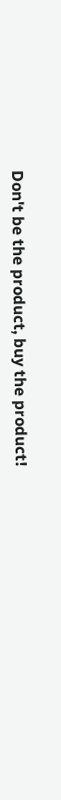Don't be the product, buy the product!